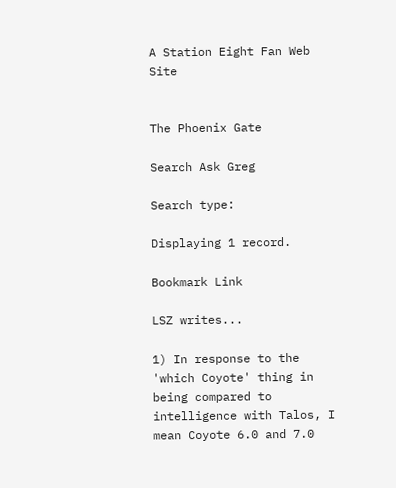A Station Eight Fan Web Site


The Phoenix Gate

Search Ask Greg

Search type:

Displaying 1 record.

Bookmark Link

LSZ writes...

1) In response to the 'which Coyote' thing in being compared to intelligence with Talos, I mean Coyote 6.0 and 7.0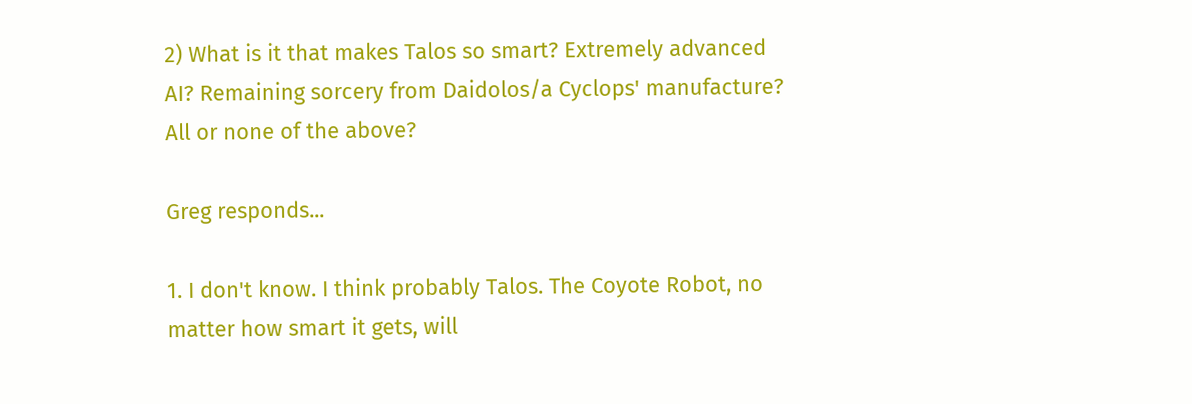2) What is it that makes Talos so smart? Extremely advanced AI? Remaining sorcery from Daidolos/a Cyclops' manufacture? All or none of the above?

Greg responds...

1. I don't know. I think probably Talos. The Coyote Robot, no matter how smart it gets, will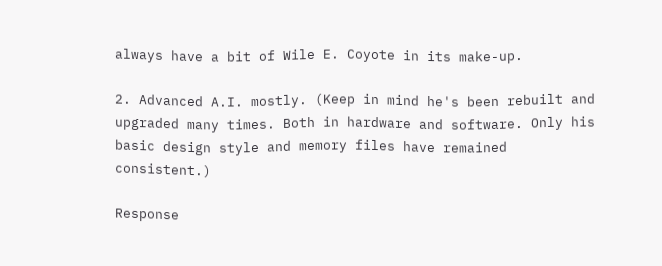always have a bit of Wile E. Coyote in its make-up.

2. Advanced A.I. mostly. (Keep in mind he's been rebuilt and upgraded many times. Both in hardware and software. Only his basic design style and memory files have remained consistent.)

Response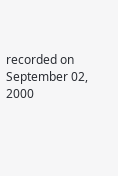recorded on September 02, 2000